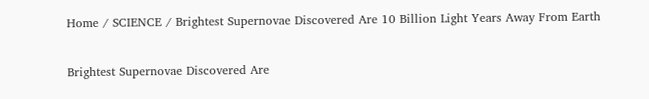Home / SCIENCE / Brightest Supernovae Discovered Are 10 Billion Light Years Away From Earth

Brightest Supernovae Discovered Are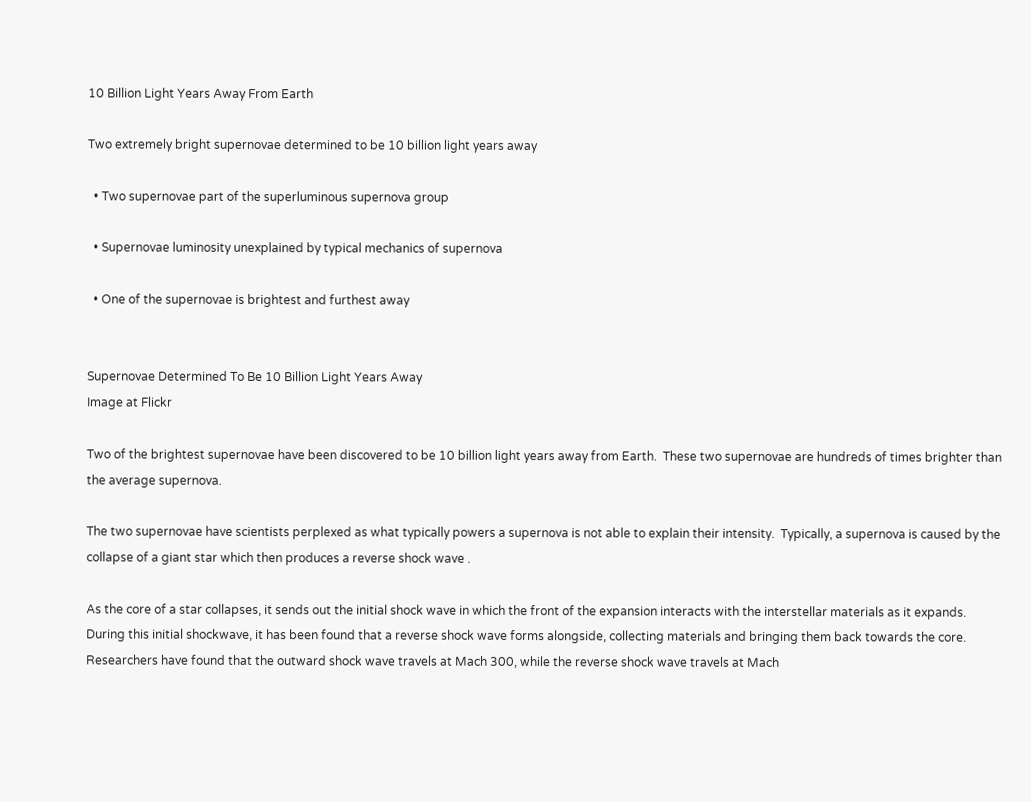10 Billion Light Years Away From Earth

Two extremely bright supernovae determined to be 10 billion light years away

  • Two supernovae part of the superluminous supernova group

  • Supernovae luminosity unexplained by typical mechanics of supernova

  • One of the supernovae is brightest and furthest away


Supernovae Determined To Be 10 Billion Light Years Away
Image at Flickr

Two of the brightest supernovae have been discovered to be 10 billion light years away from Earth.  These two supernovae are hundreds of times brighter than the average supernova.

The two supernovae have scientists perplexed as what typically powers a supernova is not able to explain their intensity.  Typically, a supernova is caused by the collapse of a giant star which then produces a reverse shock wave .

As the core of a star collapses, it sends out the initial shock wave in which the front of the expansion interacts with the interstellar materials as it expands.  During this initial shockwave, it has been found that a reverse shock wave forms alongside, collecting materials and bringing them back towards the core.  Researchers have found that the outward shock wave travels at Mach 300, while the reverse shock wave travels at Mach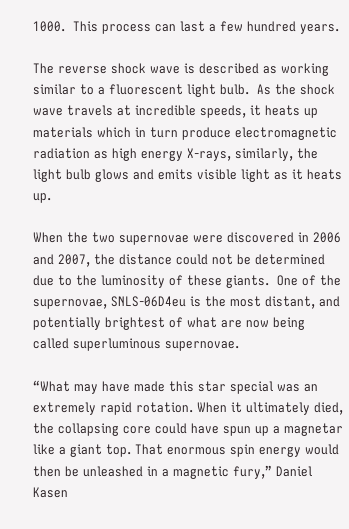1000.  This process can last a few hundred years.

The reverse shock wave is described as working similar to a fluorescent light bulb.  As the shock wave travels at incredible speeds, it heats up materials which in turn produce electromagnetic radiation as high energy X-rays, similarly, the light bulb glows and emits visible light as it heats up.

When the two supernovae were discovered in 2006 and 2007, the distance could not be determined due to the luminosity of these giants.  One of the supernovae, SNLS-06D4eu is the most distant, and potentially brightest of what are now being called superluminous supernovae.

“What may have made this star special was an extremely rapid rotation. When it ultimately died, the collapsing core could have spun up a magnetar like a giant top. That enormous spin energy would then be unleashed in a magnetic fury,” Daniel Kasen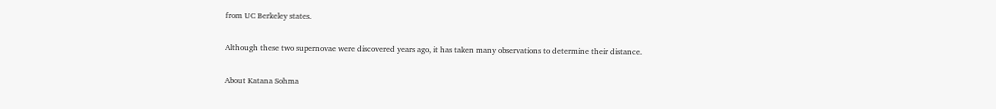from UC Berkeley states.

Although these two supernovae were discovered years ago, it has taken many observations to determine their distance.

About Katana Sohma